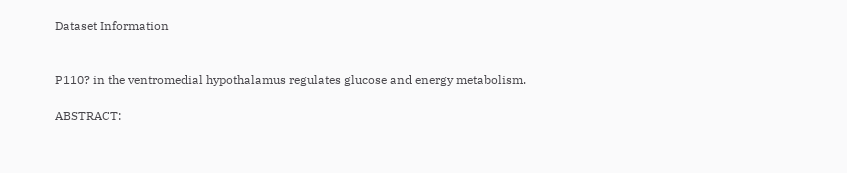Dataset Information


P110? in the ventromedial hypothalamus regulates glucose and energy metabolism.

ABSTRACT: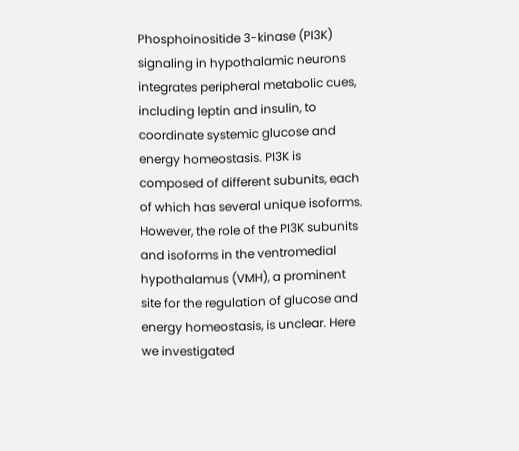Phosphoinositide 3-kinase (PI3K) signaling in hypothalamic neurons integrates peripheral metabolic cues, including leptin and insulin, to coordinate systemic glucose and energy homeostasis. PI3K is composed of different subunits, each of which has several unique isoforms. However, the role of the PI3K subunits and isoforms in the ventromedial hypothalamus (VMH), a prominent site for the regulation of glucose and energy homeostasis, is unclear. Here we investigated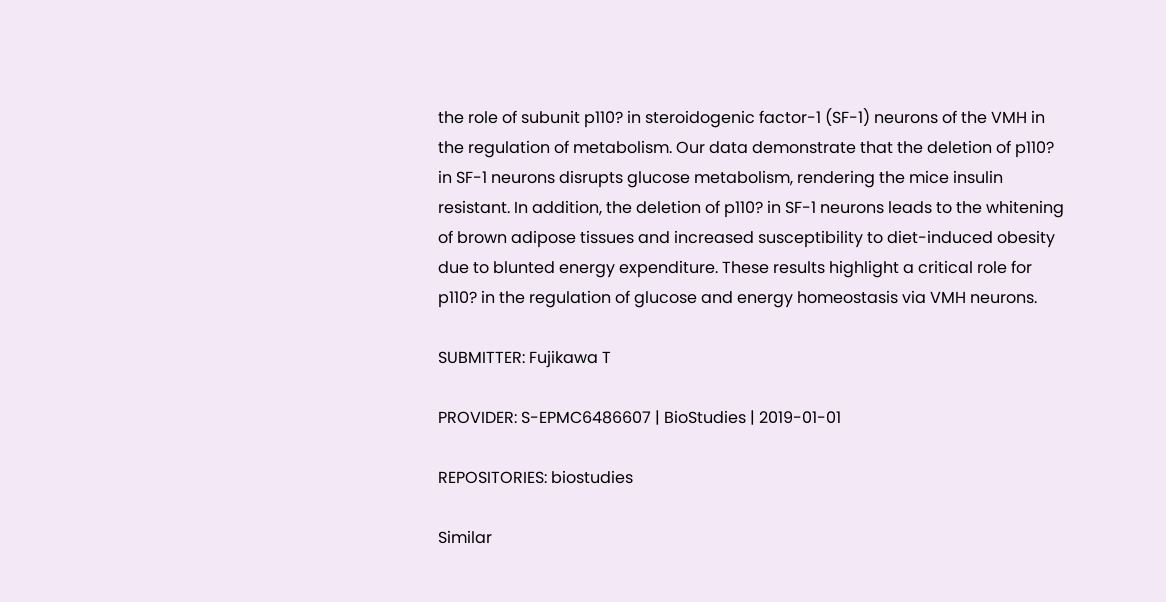the role of subunit p110? in steroidogenic factor-1 (SF-1) neurons of the VMH in the regulation of metabolism. Our data demonstrate that the deletion of p110? in SF-1 neurons disrupts glucose metabolism, rendering the mice insulin resistant. In addition, the deletion of p110? in SF-1 neurons leads to the whitening of brown adipose tissues and increased susceptibility to diet-induced obesity due to blunted energy expenditure. These results highlight a critical role for p110? in the regulation of glucose and energy homeostasis via VMH neurons.

SUBMITTER: Fujikawa T

PROVIDER: S-EPMC6486607 | BioStudies | 2019-01-01

REPOSITORIES: biostudies

Similar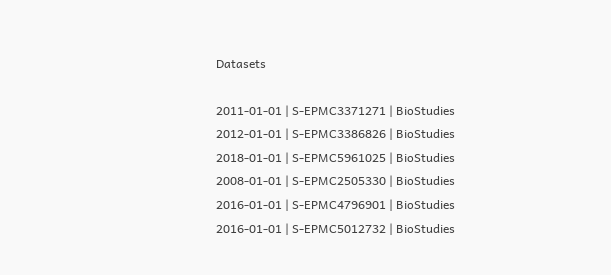Datasets

2011-01-01 | S-EPMC3371271 | BioStudies
2012-01-01 | S-EPMC3386826 | BioStudies
2018-01-01 | S-EPMC5961025 | BioStudies
2008-01-01 | S-EPMC2505330 | BioStudies
2016-01-01 | S-EPMC4796901 | BioStudies
2016-01-01 | S-EPMC5012732 | BioStudies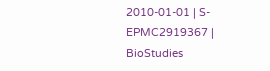2010-01-01 | S-EPMC2919367 | BioStudies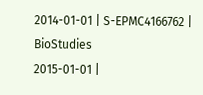2014-01-01 | S-EPMC4166762 | BioStudies
2015-01-01 |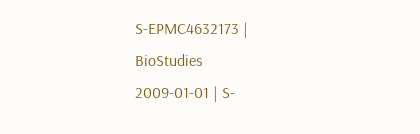S-EPMC4632173 | BioStudies
2009-01-01 | S-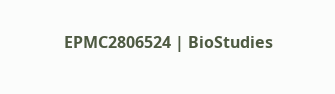EPMC2806524 | BioStudies